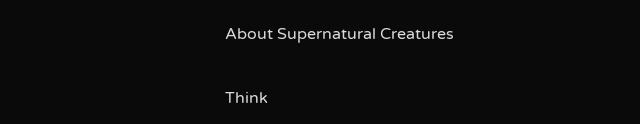About Supernatural Creatures

Think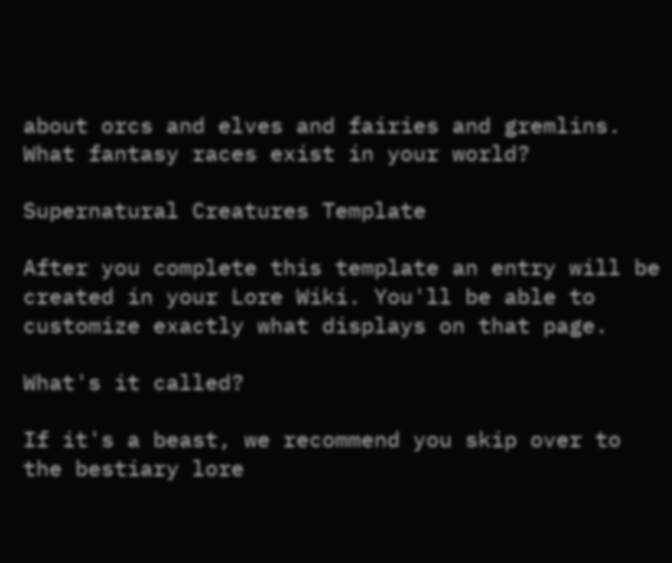about orcs and elves and fairies and gremlins. What fantasy races exist in your world?

Supernatural Creatures Template

After you complete this template an entry will be created in your Lore Wiki. You'll be able to customize exactly what displays on that page.

What's it called?

If it's a beast, we recommend you skip over to the bestiary lore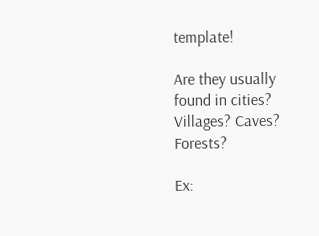template!

Are they usually found in cities? Villages? Caves? Forests?

Ex: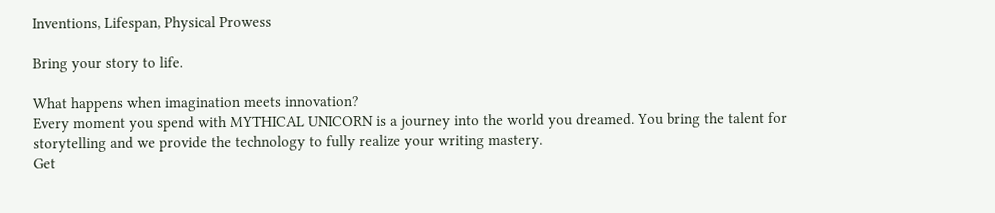Inventions, Lifespan, Physical Prowess

Bring your story to life.

What happens when imagination meets innovation?
Every moment you spend with MYTHICAL UNICORN is a journey into the world you dreamed. You bring the talent for storytelling and we provide the technology to fully realize your writing mastery.
Get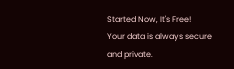Started Now, It's Free!
Your data is always secure and private.